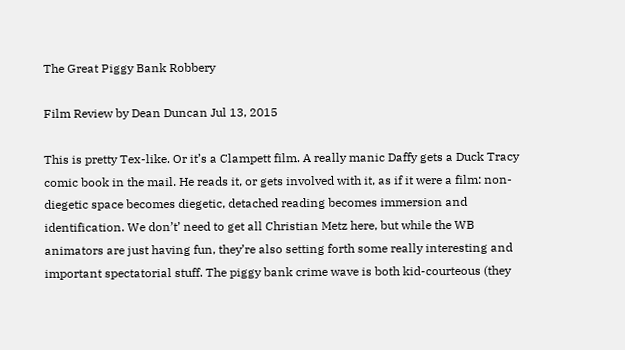The Great Piggy Bank Robbery

Film Review by Dean Duncan Jul 13, 2015

This is pretty Tex-like. Or it’s a Clampett film. A really manic Daffy gets a Duck Tracy comic book in the mail. He reads it, or gets involved with it, as if it were a film: non-diegetic space becomes diegetic, detached reading becomes immersion and identification. We don’t’ need to get all Christian Metz here, but while the WB animators are just having fun, they’re also setting forth some really interesting and important spectatorial stuff. The piggy bank crime wave is both kid-courteous (they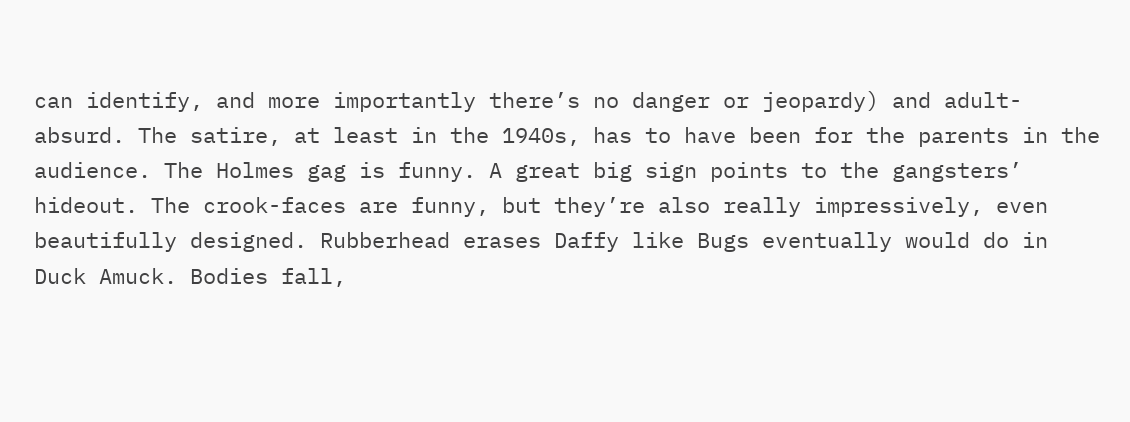can identify, and more importantly there’s no danger or jeopardy) and adult-absurd. The satire, at least in the 1940s, has to have been for the parents in the audience. The Holmes gag is funny. A great big sign points to the gangsters’ hideout. The crook-faces are funny, but they’re also really impressively, even beautifully designed. Rubberhead erases Daffy like Bugs eventually would do in Duck Amuck. Bodies fall,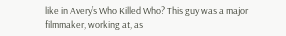like in Avery’s Who Killed Who? This guy was a major filmmaker, working at, as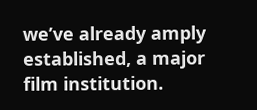we’ve already amply established, a major film institution.